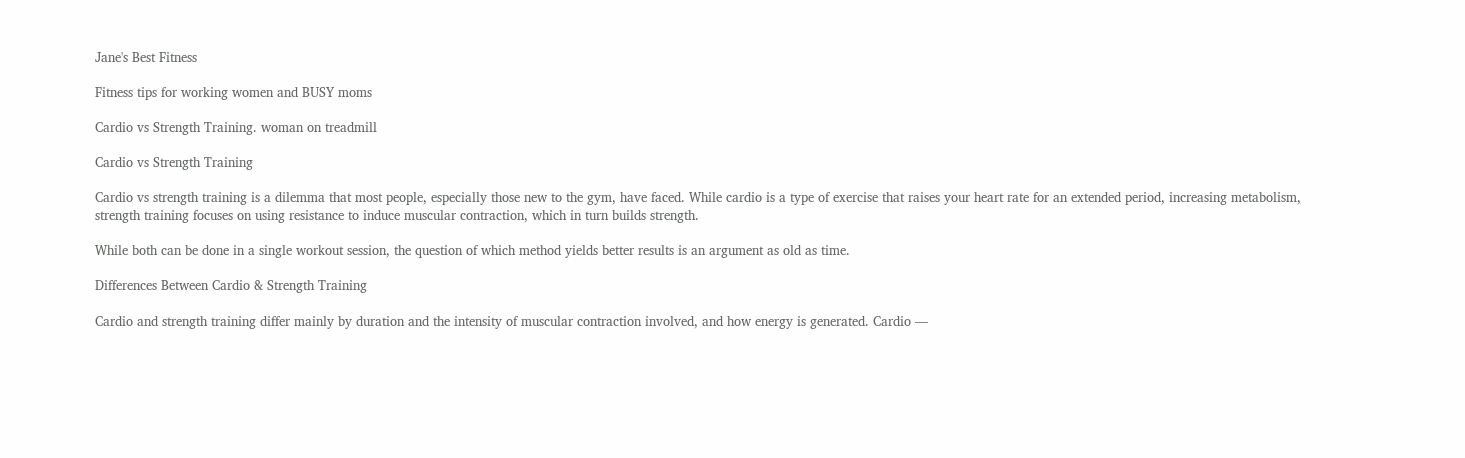Jane's Best Fitness

Fitness tips for working women and BUSY moms

Cardio vs Strength Training. woman on treadmill

Cardio vs Strength Training

Cardio vs strength training is a dilemma that most people, especially those new to the gym, have faced. While cardio is a type of exercise that raises your heart rate for an extended period, increasing metabolism, strength training focuses on using resistance to induce muscular contraction, which in turn builds strength.

While both can be done in a single workout session, the question of which method yields better results is an argument as old as time.

Differences Between Cardio & Strength Training

Cardio and strength training differ mainly by duration and the intensity of muscular contraction involved, and how energy is generated. Cardio —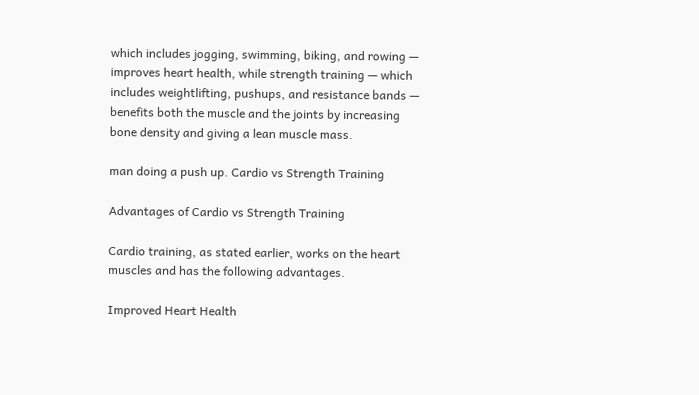which includes jogging, swimming, biking, and rowing — improves heart health, while strength training — which includes weightlifting, pushups, and resistance bands — benefits both the muscle and the joints by increasing bone density and giving a lean muscle mass.

man doing a push up. Cardio vs Strength Training

Advantages of Cardio vs Strength Training

Cardio training, as stated earlier, works on the heart muscles and has the following advantages.

Improved Heart Health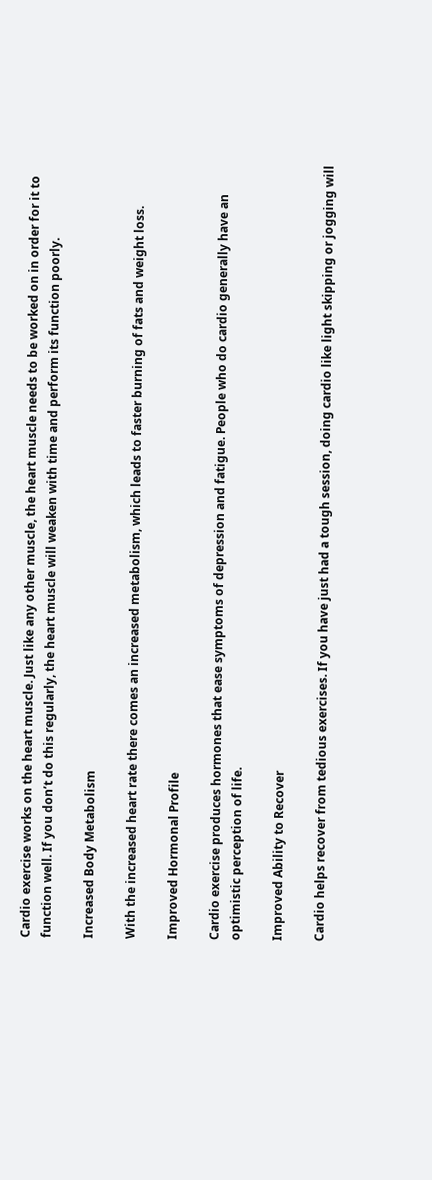Cardio exercise works on the heart muscle. Just like any other muscle, the heart muscle needs to be worked on in order for it to function well. If you don’t do this regularly, the heart muscle will weaken with time and perform its function poorly.

Increased Body Metabolism

With the increased heart rate there comes an increased metabolism, which leads to faster burning of fats and weight loss.

Improved Hormonal Profile

Cardio exercise produces hormones that ease symptoms of depression and fatigue. People who do cardio generally have an optimistic perception of life.

Improved Ability to Recover

Cardio helps recover from tedious exercises. If you have just had a tough session, doing cardio like light skipping or jogging will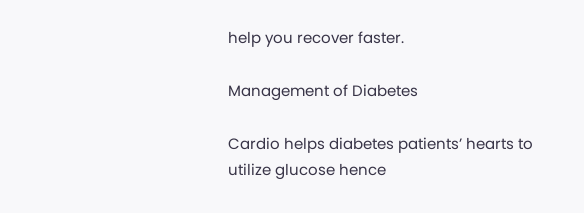help you recover faster.

Management of Diabetes

Cardio helps diabetes patients’ hearts to utilize glucose hence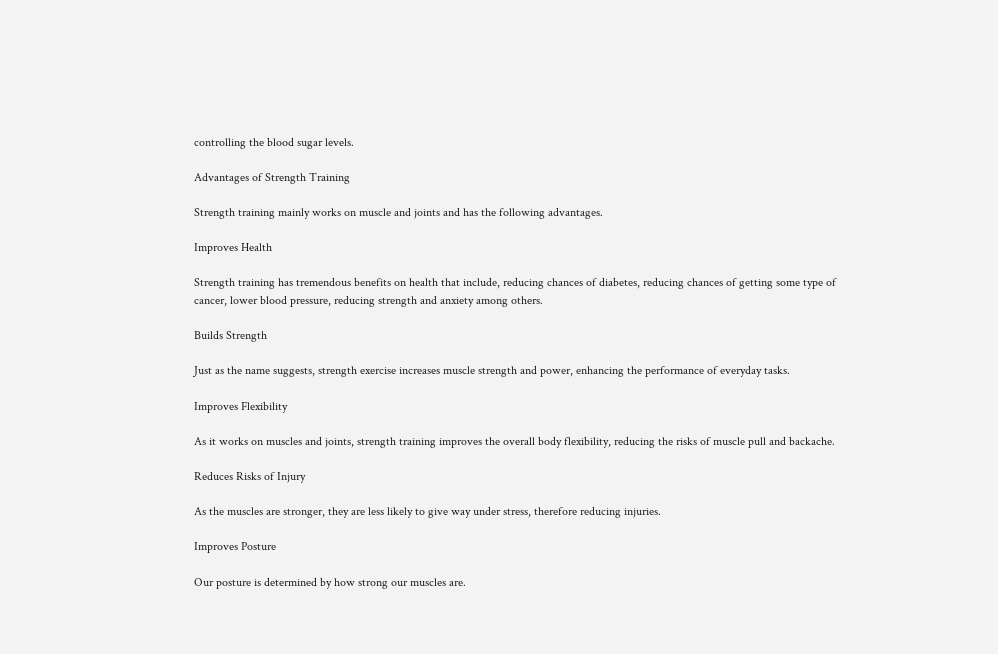controlling the blood sugar levels.

Advantages of Strength Training

Strength training mainly works on muscle and joints and has the following advantages.

Improves Health

Strength training has tremendous benefits on health that include, reducing chances of diabetes, reducing chances of getting some type of cancer, lower blood pressure, reducing strength and anxiety among others.

Builds Strength

Just as the name suggests, strength exercise increases muscle strength and power, enhancing the performance of everyday tasks.

Improves Flexibility

As it works on muscles and joints, strength training improves the overall body flexibility, reducing the risks of muscle pull and backache.

Reduces Risks of Injury

As the muscles are stronger, they are less likely to give way under stress, therefore reducing injuries.

Improves Posture

Our posture is determined by how strong our muscles are.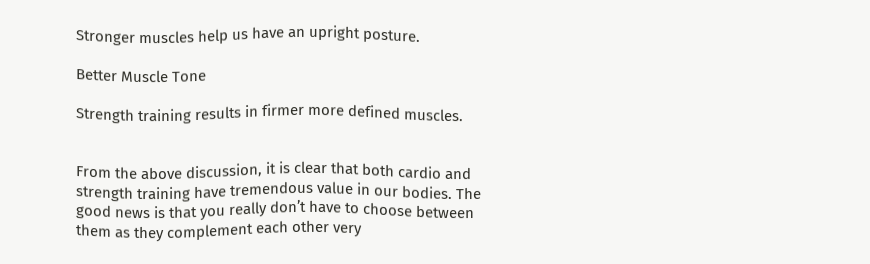Stronger muscles help us have an upright posture.

Better Muscle Tone

Strength training results in firmer more defined muscles.


From the above discussion, it is clear that both cardio and strength training have tremendous value in our bodies. The good news is that you really don’t have to choose between them as they complement each other very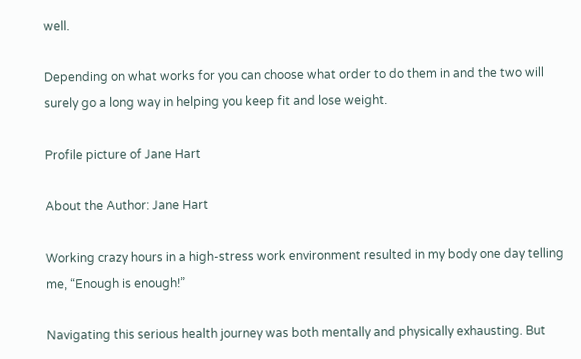well.

Depending on what works for you can choose what order to do them in and the two will surely go a long way in helping you keep fit and lose weight.

Profile picture of Jane Hart

About the Author: Jane Hart

Working crazy hours in a high-stress work environment resulted in my body one day telling me, “Enough is enough!”

Navigating this serious health journey was both mentally and physically exhausting. But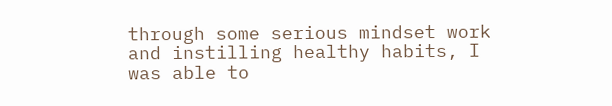through some serious mindset work and instilling healthy habits, I was able to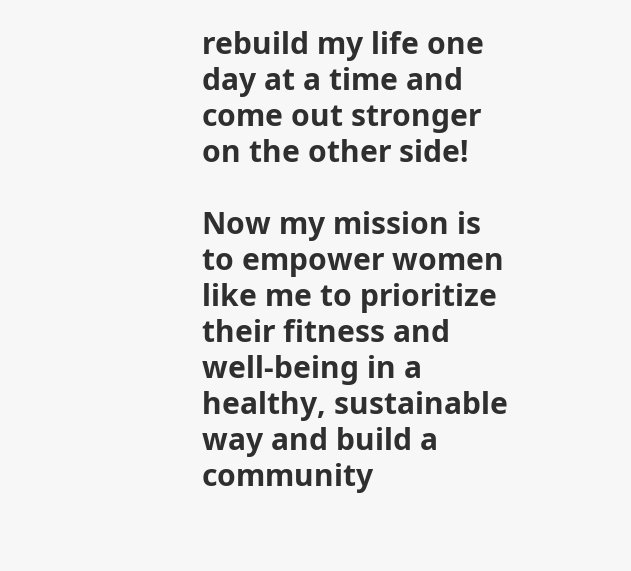rebuild my life one day at a time and come out stronger on the other side!

Now my mission is to empower women like me to prioritize their fitness and well-being in a healthy, sustainable way and build a community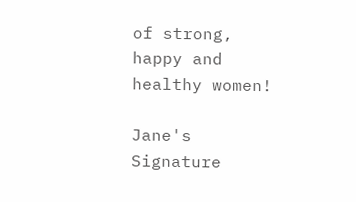of strong, happy and healthy women!

Jane's Signature